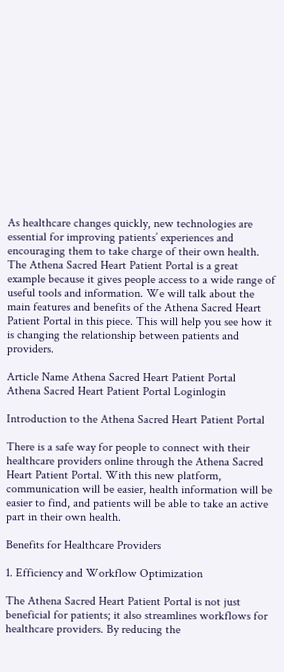As healthcare changes quickly, new technologies are essential for improving patients’ experiences and encouraging them to take charge of their own health. The Athena Sacred Heart Patient Portal is a great example because it gives people access to a wide range of useful tools and information. We will talk about the main features and benefits of the Athena Sacred Heart Patient Portal in this piece. This will help you see how it is changing the relationship between patients and providers.

Article Name Athena Sacred Heart Patient Portal
Athena Sacred Heart Patient Portal Loginlogin

Introduction to the Athena Sacred Heart Patient Portal

There is a safe way for people to connect with their healthcare providers online through the Athena Sacred Heart Patient Portal. With this new platform, communication will be easier, health information will be easier to find, and patients will be able to take an active part in their own health.

Benefits for Healthcare Providers

1. Efficiency and Workflow Optimization

The Athena Sacred Heart Patient Portal is not just beneficial for patients; it also streamlines workflows for healthcare providers. By reducing the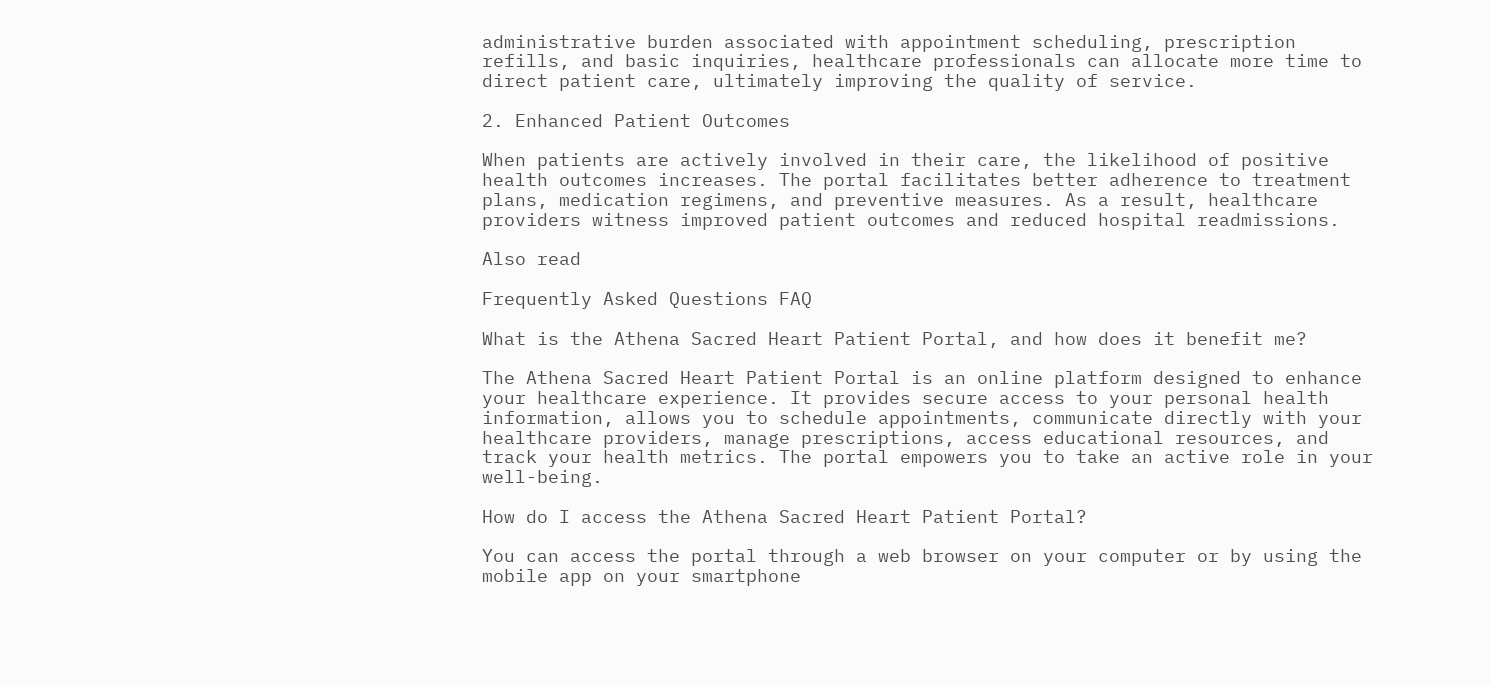administrative burden associated with appointment scheduling, prescription refills, and basic inquiries, healthcare professionals can allocate more time to direct patient care, ultimately improving the quality of service.

2. Enhanced Patient Outcomes

When patients are actively involved in their care, the likelihood of positive health outcomes increases. The portal facilitates better adherence to treatment plans, medication regimens, and preventive measures. As a result, healthcare providers witness improved patient outcomes and reduced hospital readmissions.

Also read

Frequently Asked Questions FAQ

What is the Athena Sacred Heart Patient Portal, and how does it benefit me?

The Athena Sacred Heart Patient Portal is an online platform designed to enhance your healthcare experience. It provides secure access to your personal health information, allows you to schedule appointments, communicate directly with your healthcare providers, manage prescriptions, access educational resources, and track your health metrics. The portal empowers you to take an active role in your well-being.

How do I access the Athena Sacred Heart Patient Portal?

You can access the portal through a web browser on your computer or by using the mobile app on your smartphone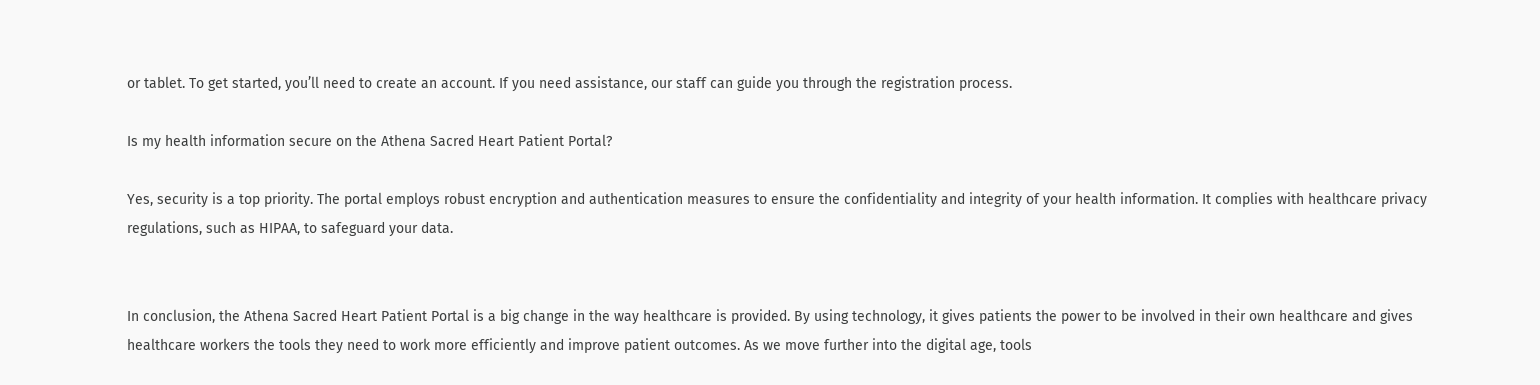or tablet. To get started, you’ll need to create an account. If you need assistance, our staff can guide you through the registration process.

Is my health information secure on the Athena Sacred Heart Patient Portal?

Yes, security is a top priority. The portal employs robust encryption and authentication measures to ensure the confidentiality and integrity of your health information. It complies with healthcare privacy regulations, such as HIPAA, to safeguard your data.


In conclusion, the Athena Sacred Heart Patient Portal is a big change in the way healthcare is provided. By using technology, it gives patients the power to be involved in their own healthcare and gives healthcare workers the tools they need to work more efficiently and improve patient outcomes. As we move further into the digital age, tools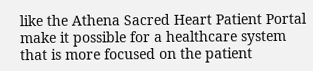like the Athena Sacred Heart Patient Portal make it possible for a healthcare system that is more focused on the patient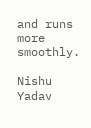and runs more smoothly.

Nishu Yadav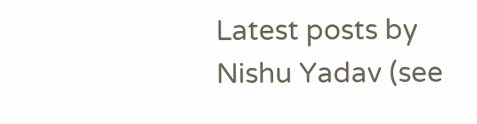Latest posts by Nishu Yadav (see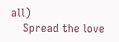all)
    Spread the love